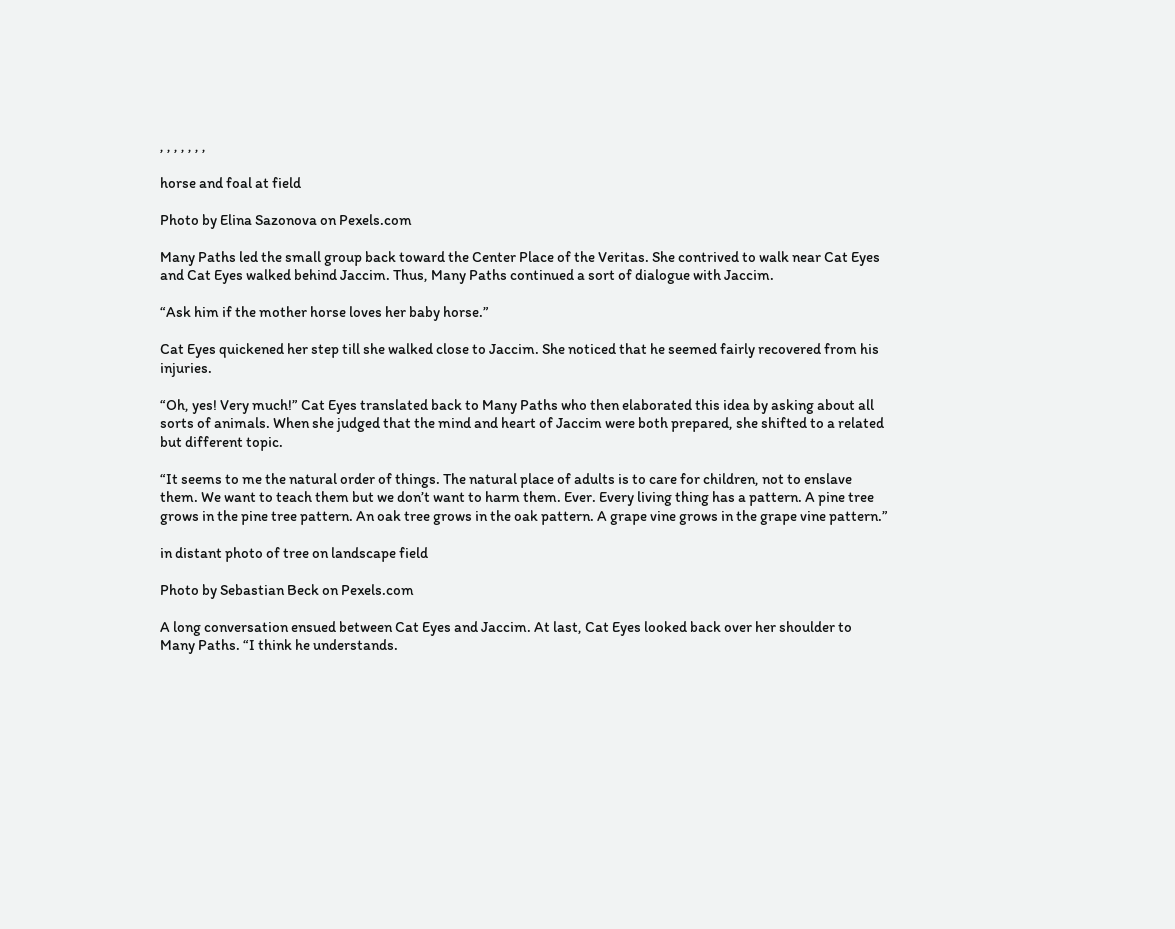, , , , , , ,

horse and foal at field

Photo by Elina Sazonova on Pexels.com

Many Paths led the small group back toward the Center Place of the Veritas. She contrived to walk near Cat Eyes and Cat Eyes walked behind Jaccim. Thus, Many Paths continued a sort of dialogue with Jaccim.

“Ask him if the mother horse loves her baby horse.”

Cat Eyes quickened her step till she walked close to Jaccim. She noticed that he seemed fairly recovered from his injuries.

“Oh, yes! Very much!” Cat Eyes translated back to Many Paths who then elaborated this idea by asking about all sorts of animals. When she judged that the mind and heart of Jaccim were both prepared, she shifted to a related but different topic.

“It seems to me the natural order of things. The natural place of adults is to care for children, not to enslave them. We want to teach them but we don’t want to harm them. Ever. Every living thing has a pattern. A pine tree grows in the pine tree pattern. An oak tree grows in the oak pattern. A grape vine grows in the grape vine pattern.”

in distant photo of tree on landscape field

Photo by Sebastian Beck on Pexels.com

A long conversation ensued between Cat Eyes and Jaccim. At last, Cat Eyes looked back over her shoulder to Many Paths. “I think he understands.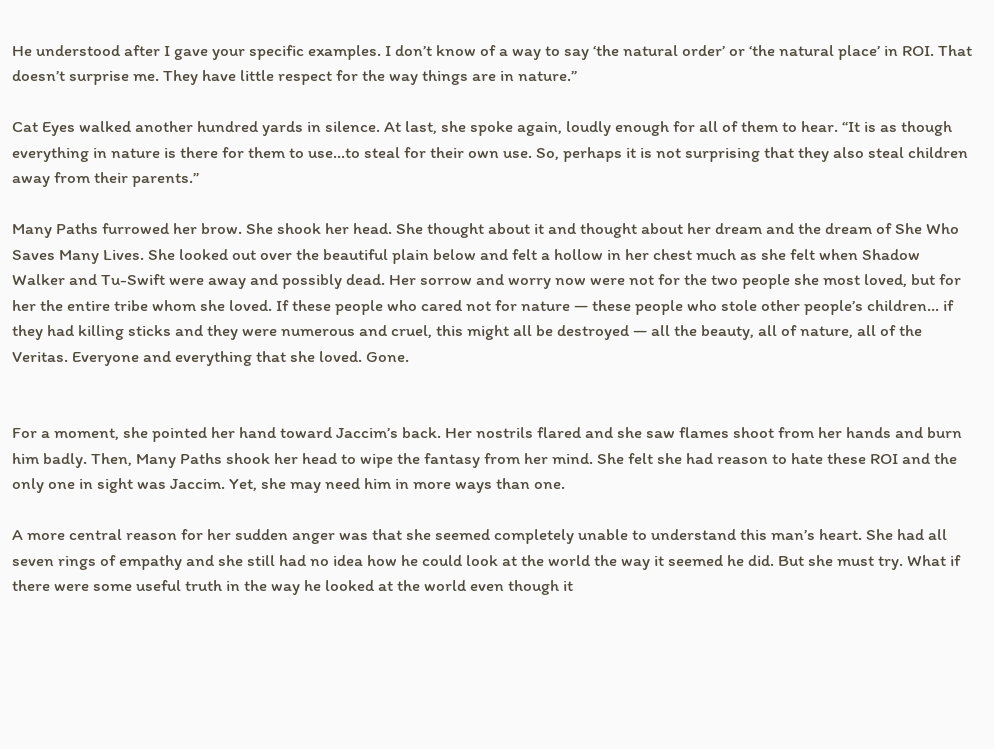He understood after I gave your specific examples. I don’t know of a way to say ‘the natural order’ or ‘the natural place’ in ROI. That doesn’t surprise me. They have little respect for the way things are in nature.”

Cat Eyes walked another hundred yards in silence. At last, she spoke again, loudly enough for all of them to hear. “It is as though everything in nature is there for them to use…to steal for their own use. So, perhaps it is not surprising that they also steal children away from their parents.”

Many Paths furrowed her brow. She shook her head. She thought about it and thought about her dream and the dream of She Who Saves Many Lives. She looked out over the beautiful plain below and felt a hollow in her chest much as she felt when Shadow Walker and Tu-Swift were away and possibly dead. Her sorrow and worry now were not for the two people she most loved, but for her the entire tribe whom she loved. If these people who cared not for nature — these people who stole other people’s children… if they had killing sticks and they were numerous and cruel, this might all be destroyed — all the beauty, all of nature, all of the Veritas. Everyone and everything that she loved. Gone.


For a moment, she pointed her hand toward Jaccim’s back. Her nostrils flared and she saw flames shoot from her hands and burn him badly. Then, Many Paths shook her head to wipe the fantasy from her mind. She felt she had reason to hate these ROI and the only one in sight was Jaccim. Yet, she may need him in more ways than one.

A more central reason for her sudden anger was that she seemed completely unable to understand this man’s heart. She had all seven rings of empathy and she still had no idea how he could look at the world the way it seemed he did. But she must try. What if there were some useful truth in the way he looked at the world even though it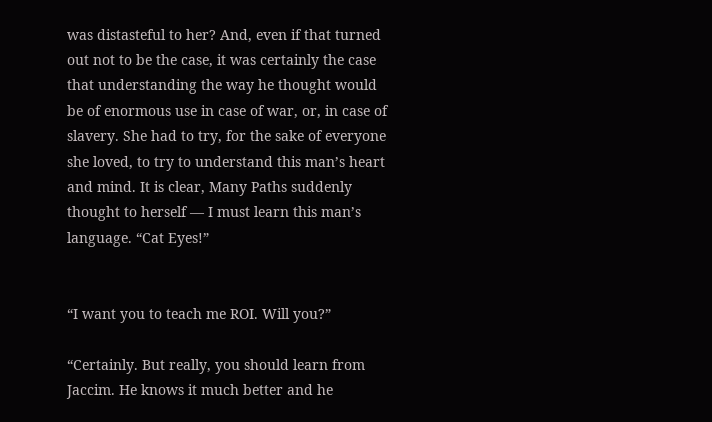was distasteful to her? And, even if that turned out not to be the case, it was certainly the case that understanding the way he thought would be of enormous use in case of war, or, in case of slavery. She had to try, for the sake of everyone she loved, to try to understand this man’s heart and mind. It is clear, Many Paths suddenly thought to herself — I must learn this man’s language. “Cat Eyes!”


“I want you to teach me ROI. Will you?”

“Certainly. But really, you should learn from Jaccim. He knows it much better and he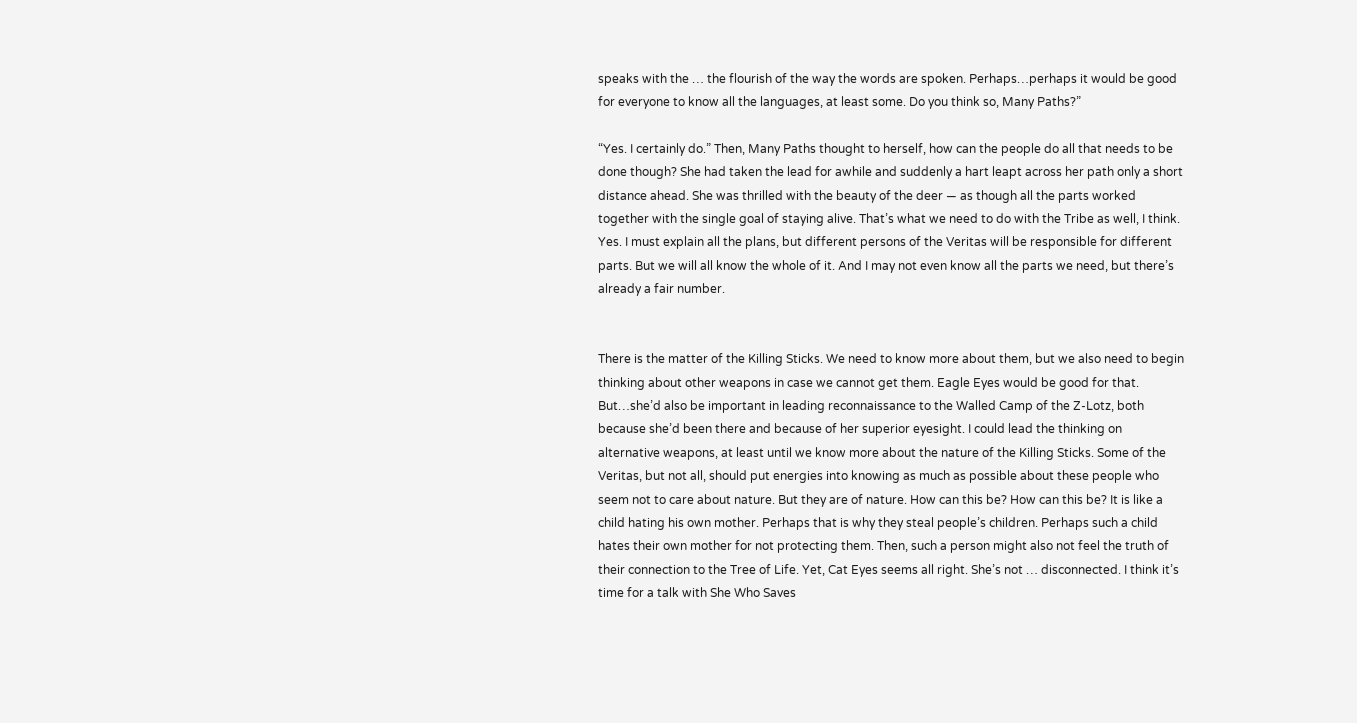speaks with the … the flourish of the way the words are spoken. Perhaps…perhaps it would be good for everyone to know all the languages, at least some. Do you think so, Many Paths?”

“Yes. I certainly do.” Then, Many Paths thought to herself, how can the people do all that needs to be done though? She had taken the lead for awhile and suddenly a hart leapt across her path only a short distance ahead. She was thrilled with the beauty of the deer — as though all the parts worked together with the single goal of staying alive. That’s what we need to do with the Tribe as well, I think. Yes. I must explain all the plans, but different persons of the Veritas will be responsible for different parts. But we will all know the whole of it. And I may not even know all the parts we need, but there’s already a fair number.


There is the matter of the Killing Sticks. We need to know more about them, but we also need to begin thinking about other weapons in case we cannot get them. Eagle Eyes would be good for that. But…she’d also be important in leading reconnaissance to the Walled Camp of the Z-Lotz, both because she’d been there and because of her superior eyesight. I could lead the thinking on alternative weapons, at least until we know more about the nature of the Killing Sticks. Some of the Veritas, but not all, should put energies into knowing as much as possible about these people who seem not to care about nature. But they are of nature. How can this be? How can this be? It is like a child hating his own mother. Perhaps that is why they steal people’s children. Perhaps such a child hates their own mother for not protecting them. Then, such a person might also not feel the truth of their connection to the Tree of Life. Yet, Cat Eyes seems all right. She’s not … disconnected. I think it’s time for a talk with She Who Saves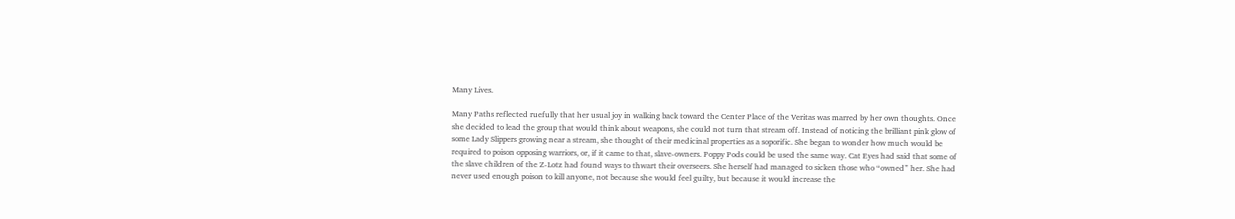Many Lives.

Many Paths reflected ruefully that her usual joy in walking back toward the Center Place of the Veritas was marred by her own thoughts. Once she decided to lead the group that would think about weapons, she could not turn that stream off. Instead of noticing the brilliant pink glow of some Lady Slippers growing near a stream, she thought of their medicinal properties as a soporific. She began to wonder how much would be required to poison opposing warriors, or, if it came to that, slave-owners. Poppy Pods could be used the same way. Cat Eyes had said that some of the slave children of the Z-Lotz had found ways to thwart their overseers. She herself had managed to sicken those who “owned” her. She had never used enough poison to kill anyone, not because she would feel guilty, but because it would increase the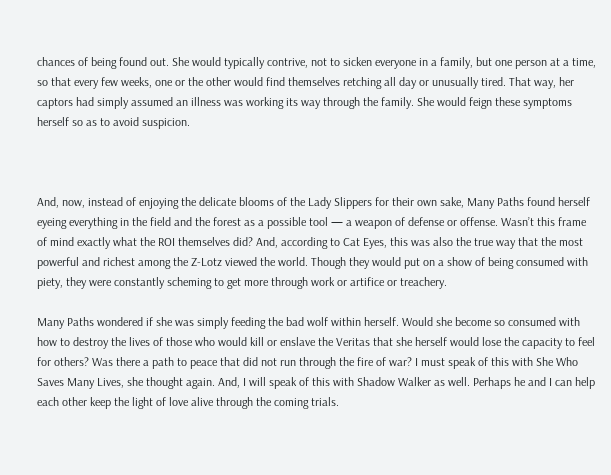chances of being found out. She would typically contrive, not to sicken everyone in a family, but one person at a time, so that every few weeks, one or the other would find themselves retching all day or unusually tired. That way, her captors had simply assumed an illness was working its way through the family. She would feign these symptoms herself so as to avoid suspicion.



And, now, instead of enjoying the delicate blooms of the Lady Slippers for their own sake, Many Paths found herself eyeing everything in the field and the forest as a possible tool — a weapon of defense or offense. Wasn’t this frame of mind exactly what the ROI themselves did? And, according to Cat Eyes, this was also the true way that the most powerful and richest among the Z-Lotz viewed the world. Though they would put on a show of being consumed with piety, they were constantly scheming to get more through work or artifice or treachery.

Many Paths wondered if she was simply feeding the bad wolf within herself. Would she become so consumed with how to destroy the lives of those who would kill or enslave the Veritas that she herself would lose the capacity to feel for others? Was there a path to peace that did not run through the fire of war? I must speak of this with She Who Saves Many Lives, she thought again. And, I will speak of this with Shadow Walker as well. Perhaps he and I can help each other keep the light of love alive through the coming trials.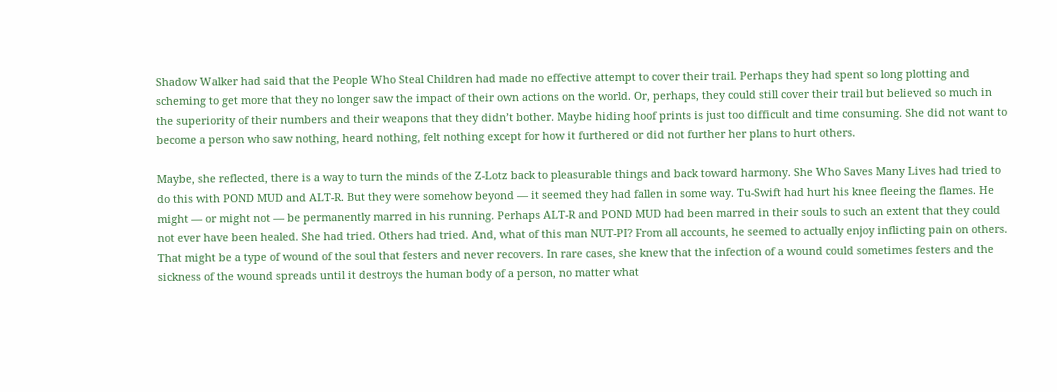Shadow Walker had said that the People Who Steal Children had made no effective attempt to cover their trail. Perhaps they had spent so long plotting and scheming to get more that they no longer saw the impact of their own actions on the world. Or, perhaps, they could still cover their trail but believed so much in the superiority of their numbers and their weapons that they didn’t bother. Maybe hiding hoof prints is just too difficult and time consuming. She did not want to become a person who saw nothing, heard nothing, felt nothing except for how it furthered or did not further her plans to hurt others.

Maybe, she reflected, there is a way to turn the minds of the Z-Lotz back to pleasurable things and back toward harmony. She Who Saves Many Lives had tried to do this with POND MUD and ALT-R. But they were somehow beyond — it seemed they had fallen in some way. Tu-Swift had hurt his knee fleeing the flames. He might — or might not — be permanently marred in his running. Perhaps ALT-R and POND MUD had been marred in their souls to such an extent that they could not ever have been healed. She had tried. Others had tried. And, what of this man NUT-PI? From all accounts, he seemed to actually enjoy inflicting pain on others. That might be a type of wound of the soul that festers and never recovers. In rare cases, she knew that the infection of a wound could sometimes festers and the sickness of the wound spreads until it destroys the human body of a person, no matter what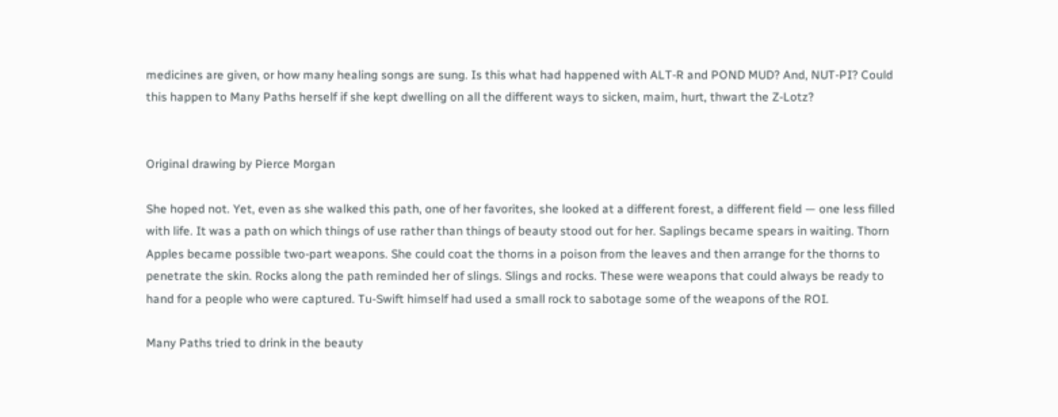medicines are given, or how many healing songs are sung. Is this what had happened with ALT-R and POND MUD? And, NUT-PI? Could this happen to Many Paths herself if she kept dwelling on all the different ways to sicken, maim, hurt, thwart the Z-Lotz?


Original drawing by Pierce Morgan

She hoped not. Yet, even as she walked this path, one of her favorites, she looked at a different forest, a different field — one less filled with life. It was a path on which things of use rather than things of beauty stood out for her. Saplings became spears in waiting. Thorn Apples became possible two-part weapons. She could coat the thorns in a poison from the leaves and then arrange for the thorns to penetrate the skin. Rocks along the path reminded her of slings. Slings and rocks. These were weapons that could always be ready to hand for a people who were captured. Tu-Swift himself had used a small rock to sabotage some of the weapons of the ROI.

Many Paths tried to drink in the beauty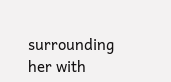surrounding her with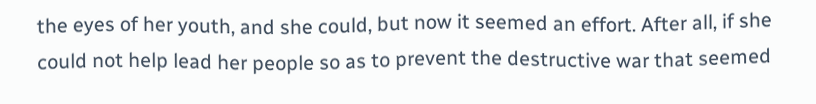the eyes of her youth, and she could, but now it seemed an effort. After all, if she could not help lead her people so as to prevent the destructive war that seemed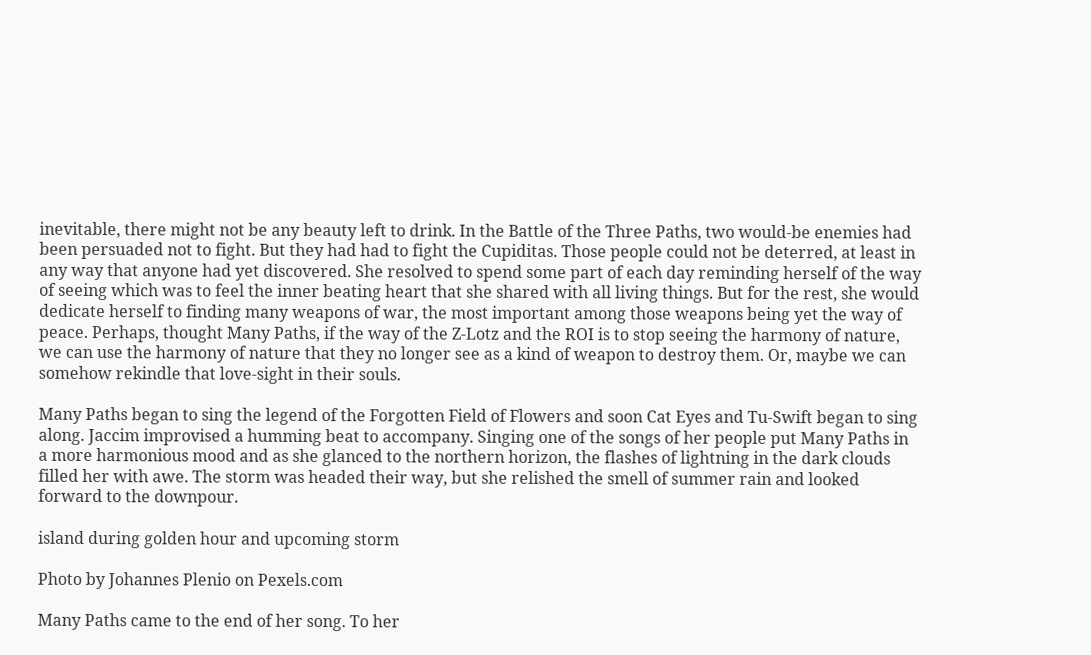inevitable, there might not be any beauty left to drink. In the Battle of the Three Paths, two would-be enemies had been persuaded not to fight. But they had had to fight the Cupiditas. Those people could not be deterred, at least in any way that anyone had yet discovered. She resolved to spend some part of each day reminding herself of the way of seeing which was to feel the inner beating heart that she shared with all living things. But for the rest, she would dedicate herself to finding many weapons of war, the most important among those weapons being yet the way of peace. Perhaps, thought Many Paths, if the way of the Z-Lotz and the ROI is to stop seeing the harmony of nature, we can use the harmony of nature that they no longer see as a kind of weapon to destroy them. Or, maybe we can somehow rekindle that love-sight in their souls.

Many Paths began to sing the legend of the Forgotten Field of Flowers and soon Cat Eyes and Tu-Swift began to sing along. Jaccim improvised a humming beat to accompany. Singing one of the songs of her people put Many Paths in a more harmonious mood and as she glanced to the northern horizon, the flashes of lightning in the dark clouds filled her with awe. The storm was headed their way, but she relished the smell of summer rain and looked forward to the downpour.

island during golden hour and upcoming storm

Photo by Johannes Plenio on Pexels.com

Many Paths came to the end of her song. To her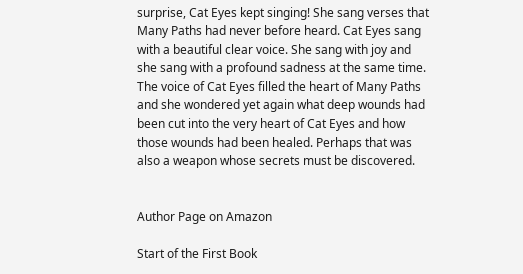surprise, Cat Eyes kept singing! She sang verses that Many Paths had never before heard. Cat Eyes sang with a beautiful clear voice. She sang with joy and she sang with a profound sadness at the same time. The voice of Cat Eyes filled the heart of Many Paths and she wondered yet again what deep wounds had been cut into the very heart of Cat Eyes and how those wounds had been healed. Perhaps that was also a weapon whose secrets must be discovered.


Author Page on Amazon

Start of the First Book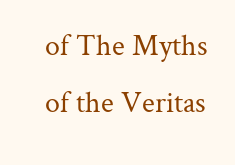of The Myths of the Veritas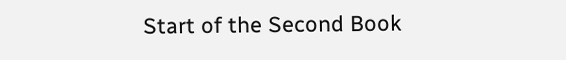Start of the Second Book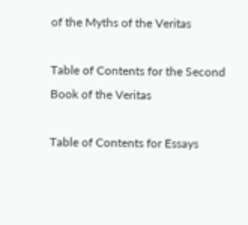of the Myths of the Veritas

Table of Contents for the Second Book of the Veritas

Table of Contents for Essays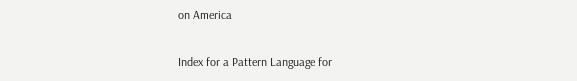on America

Index for a Pattern Language for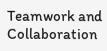Teamwork and Collaboration